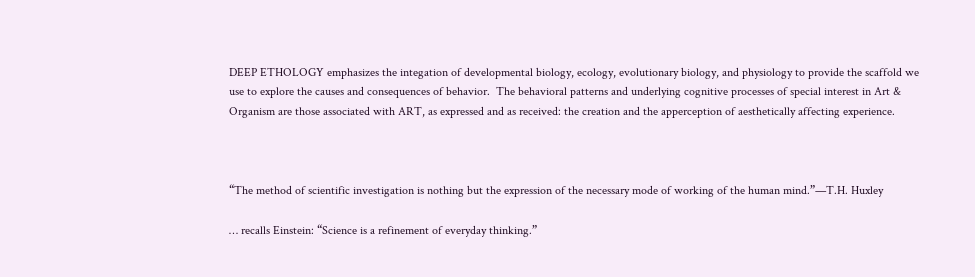DEEP ETHOLOGY emphasizes the integation of developmental biology, ecology, evolutionary biology, and physiology to provide the scaffold we use to explore the causes and consequences of behavior.  The behavioral patterns and underlying cognitive processes of special interest in Art & Organism are those associated with ART, as expressed and as received: the creation and the apperception of aesthetically affecting experience.



“The method of scientific investigation is nothing but the expression of the necessary mode of working of the human mind.”—T.H. Huxley

… recalls Einstein: “Science is a refinement of everyday thinking.”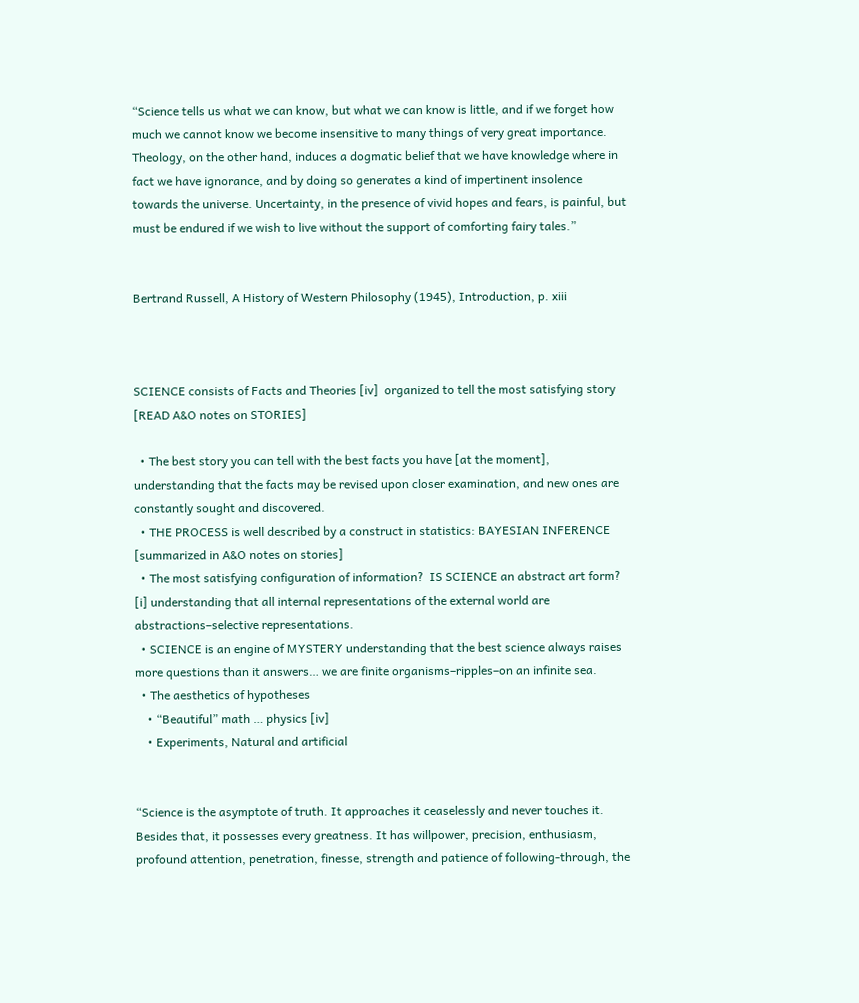“Science tells us what we can know, but what we can know is little, and if we forget how much we cannot know we become insensitive to many things of very great importance. Theology, on the other hand, induces a dogmatic belief that we have knowledge where in fact we have ignorance, and by doing so generates a kind of impertinent insolence towards the universe. Uncertainty, in the presence of vivid hopes and fears, is painful, but must be endured if we wish to live without the support of comforting fairy tales.”


Bertrand Russell, A History of Western Philosophy (1945), Introduction, p. xiii



SCIENCE consists of Facts and Theories [iv]  organized to tell the most satisfying story [READ A&O notes on STORIES]

  • The best story you can tell with the best facts you have [at the moment], understanding that the facts may be revised upon closer examination, and new ones are constantly sought and discovered.
  • THE PROCESS is well described by a construct in statistics: BAYESIAN INFERENCE [summarized in A&O notes on stories]
  • The most satisfying configuration of information?  IS SCIENCE an abstract art form? [i] understanding that all internal representations of the external world are abstractions–selective representations.
  • SCIENCE is an engine of MYSTERY understanding that the best science always raises more questions than it answers… we are finite organisms–ripples–on an infinite sea.
  • The aesthetics of hypotheses
    • “Beautiful” math … physics [iv]
    • Experiments, Natural and artificial


“Science is the asymptote of truth. It approaches it ceaselessly and never touches it. Besides that, it possesses every greatness. It has willpower, precision, enthusiasm, profound attention, penetration, finesse, strength and patience of following-through, the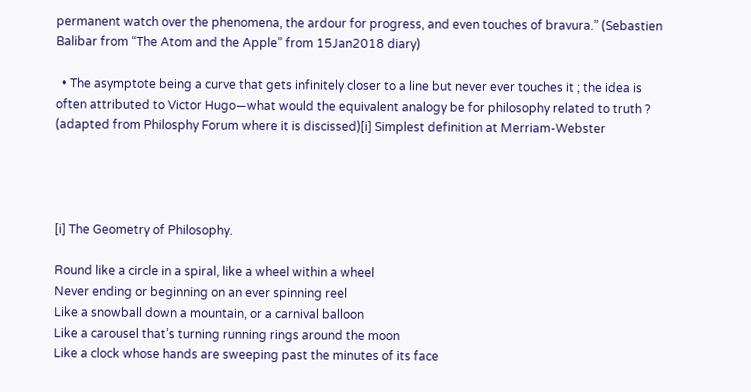permanent watch over the phenomena, the ardour for progress, and even touches of bravura.” (Sebastien Balibar from “The Atom and the Apple” from 15Jan2018 diary)

  • The asymptote being a curve that gets infinitely closer to a line but never ever touches it ; the idea is often attributed to Victor Hugo—what would the equivalent analogy be for philosophy related to truth ?  (adapted from Philosphy Forum where it is discissed)[i] Simplest definition at Merriam-Webster




[i] The Geometry of Philosophy.

Round like a circle in a spiral, like a wheel within a wheel
Never ending or beginning on an ever spinning reel
Like a snowball down a mountain, or a carnival balloon
Like a carousel that’s turning running rings around the moon
Like a clock whose hands are sweeping past the minutes of its face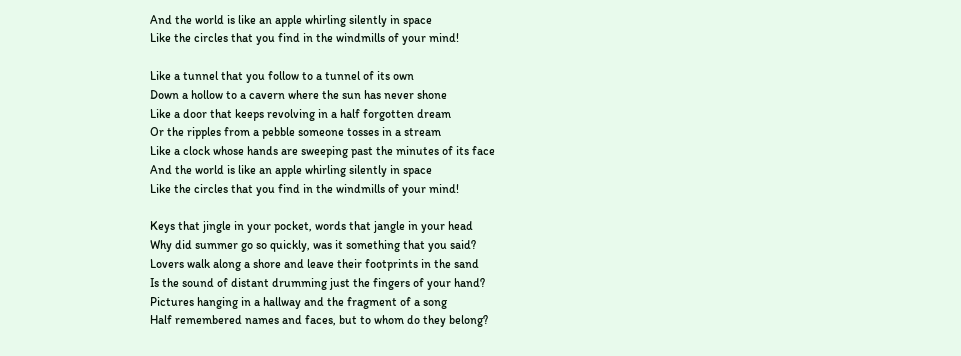And the world is like an apple whirling silently in space
Like the circles that you find in the windmills of your mind!

Like a tunnel that you follow to a tunnel of its own
Down a hollow to a cavern where the sun has never shone
Like a door that keeps revolving in a half forgotten dream
Or the ripples from a pebble someone tosses in a stream
Like a clock whose hands are sweeping past the minutes of its face
And the world is like an apple whirling silently in space
Like the circles that you find in the windmills of your mind!

Keys that jingle in your pocket, words that jangle in your head
Why did summer go so quickly, was it something that you said?
Lovers walk along a shore and leave their footprints in the sand
Is the sound of distant drumming just the fingers of your hand?
Pictures hanging in a hallway and the fragment of a song
Half remembered names and faces, but to whom do they belong?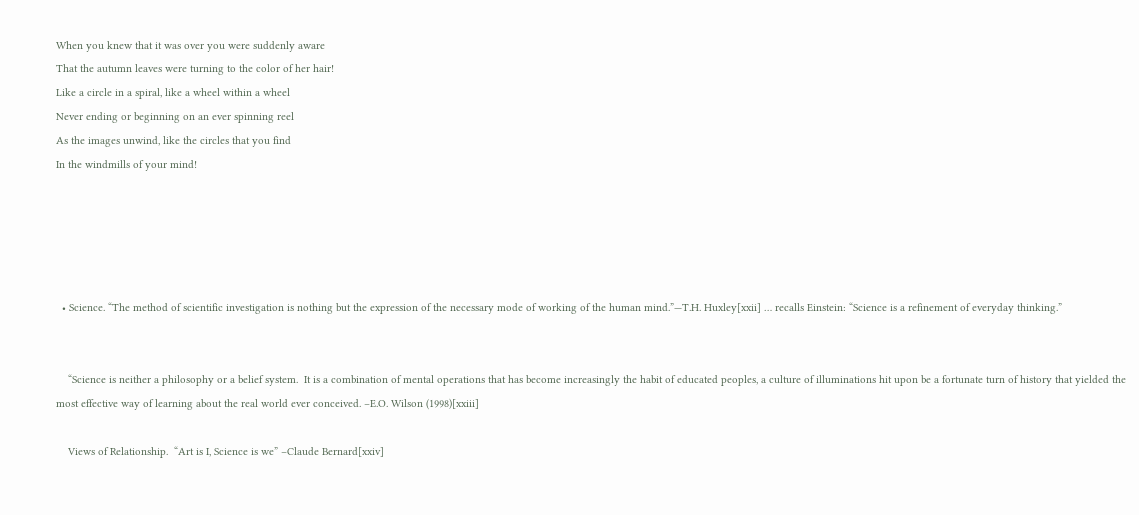When you knew that it was over you were suddenly aware
That the autumn leaves were turning to the color of her hair!
Like a circle in a spiral, like a wheel within a wheel
Never ending or beginning on an ever spinning reel
As the images unwind, like the circles that you find
In the windmills of your mind!





  • Science. “The method of scientific investigation is nothing but the expression of the necessary mode of working of the human mind.”—T.H. Huxley[xxii] … recalls Einstein: “Science is a refinement of everyday thinking.”


    “Science is neither a philosophy or a belief system.  It is a combination of mental operations that has become increasingly the habit of educated peoples, a culture of illuminations hit upon be a fortunate turn of history that yielded the most effective way of learning about the real world ever conceived. –E.O. Wilson (1998)[xxiii]

    Views of Relationship.  “Art is I, Science is we” –Claude Bernard[xxiv]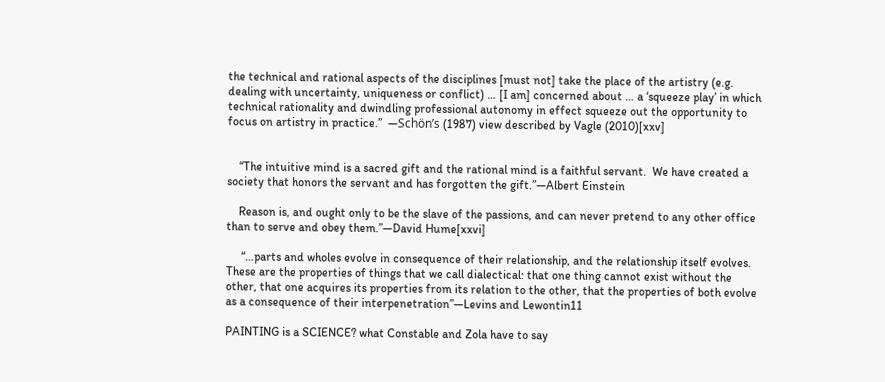the technical and rational aspects of the disciplines [must not] take the place of the artistry (e.g. dealing with uncertainty, uniqueness or conflict) … [I am] concerned about … a ‘squeeze play’ in which technical rationality and dwindling professional autonomy in effect squeeze out the opportunity to focus on artistry in practice.”  —Schön’s (1987) view described by Vagle (2010)[xxv]


    “The intuitive mind is a sacred gift and the rational mind is a faithful servant.  We have created a society that honors the servant and has forgotten the gift.”—Albert Einstein

    Reason is, and ought only to be the slave of the passions, and can never pretend to any other office than to serve and obey them.”—David Hume[xxvi]

     “…parts and wholes evolve in consequence of their relationship, and the relationship itself evolves. These are the properties of things that we call dialectical: that one thing cannot exist without the other, that one acquires its properties from its relation to the other, that the properties of both evolve as a consequence of their interpenetration”—Levins and Lewontin11

PAINTING is a SCIENCE? what Constable and Zola have to say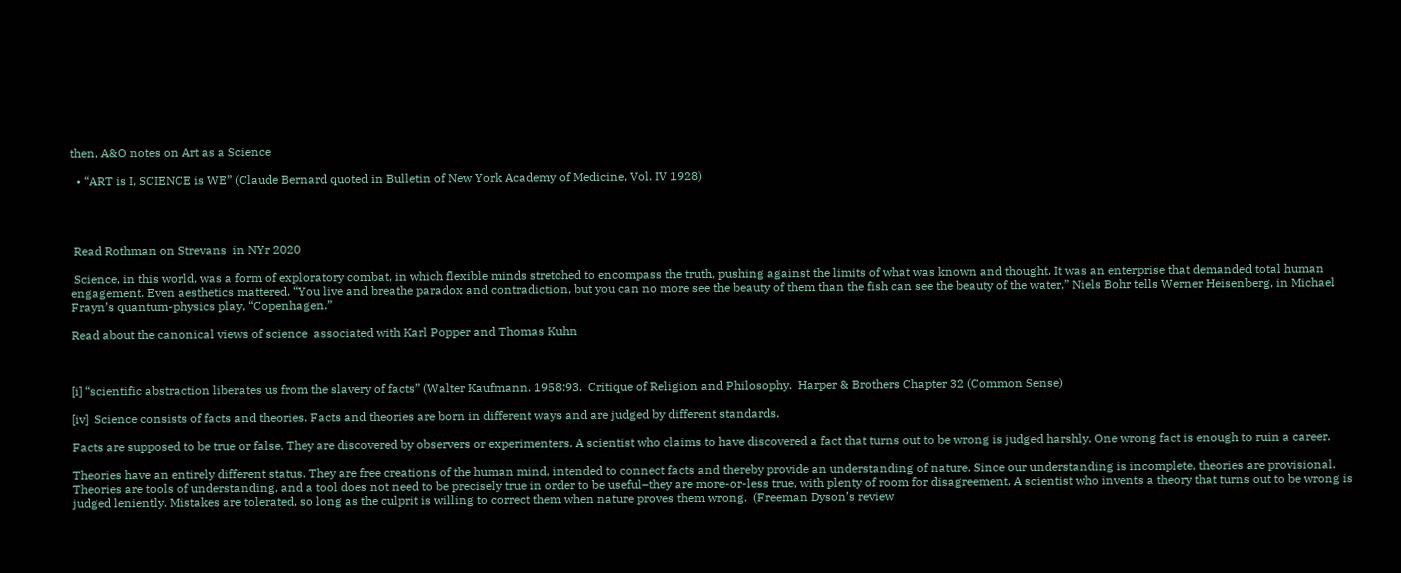then, A&O notes on Art as a Science

  • “ART is I, SCIENCE is WE” (Claude Bernard quoted in Bulletin of New York Academy of Medicine, Vol. IV 1928)




 Read Rothman on Strevans  in NYr 2020

 Science, in this world, was a form of exploratory combat, in which flexible minds stretched to encompass the truth, pushing against the limits of what was known and thought. It was an enterprise that demanded total human engagement. Even aesthetics mattered. “You live and breathe paradox and contradiction, but you can no more see the beauty of them than the fish can see the beauty of the water,” Niels Bohr tells Werner Heisenberg, in Michael Frayn’s quantum-physics play, “Copenhagen.”

Read about the canonical views of science  associated with Karl Popper and Thomas Kuhn



[i] “scientific abstraction liberates us from the slavery of facts” (Walter Kaufmann. 1958:93.  Critique of Religion and Philosophy.  Harper & Brothers Chapter 32 (Common Sense)

[iv]  Science consists of facts and theories. Facts and theories are born in different ways and are judged by different standards.

Facts are supposed to be true or false. They are discovered by observers or experimenters. A scientist who claims to have discovered a fact that turns out to be wrong is judged harshly. One wrong fact is enough to ruin a career.

Theories have an entirely different status. They are free creations of the human mind, intended to connect facts and thereby provide an understanding of nature. Since our understanding is incomplete, theories are provisional. Theories are tools of understanding, and a tool does not need to be precisely true in order to be useful–they are more-or-less true, with plenty of room for disagreement. A scientist who invents a theory that turns out to be wrong is judged leniently. Mistakes are tolerated, so long as the culprit is willing to correct them when nature proves them wrong.  (Freeman Dyson’s review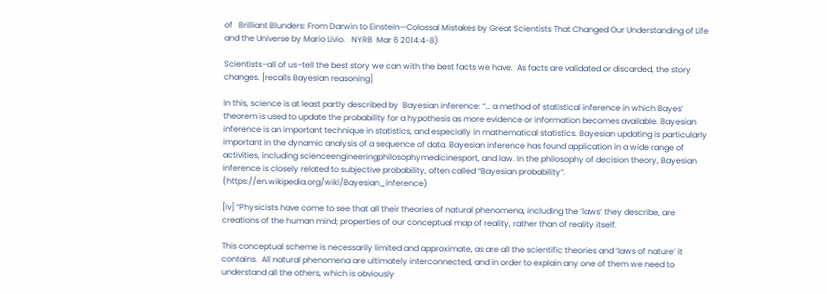of   Brilliant Blunders: From Darwin to Einstein—Colossal Mistakes by Great Scientists That Changed Our Understanding of Life and the Universe by Mario Livio.   NYRB  Mar 6 2014:4-8)

Scientists–all of us–tell the best story we can with the best facts we have.  As facts are validated or discarded, the story changes. [recalls Bayesian reasoning]

In this, science is at least partly described by  Bayesian inference: “… a method of statistical inference in which Bayes’ theorem is used to update the probability for a hypothesis as more evidence or information becomes available. Bayesian inference is an important technique in statistics, and especially in mathematical statistics. Bayesian updating is particularly important in the dynamic analysis of a sequence of data. Bayesian inference has found application in a wide range of activities, including scienceengineeringphilosophymedicinesport, and law. In the philosophy of decision theory, Bayesian inference is closely related to subjective probability, often called “Bayesian probability“. (https://en.wikipedia.org/wiki/Bayesian_inference)

[iv] “Physicists have come to see that all their theories of natural phenomena, including the ‘laws’ they describe, are creations of the human mind; properties of our conceptual map of reality, rather than of reality itself.

This conceptual scheme is necessarily limited and approximate, as are all the scientific theories and ‘laws of nature’ it contains.  All natural phenomena are ultimately interconnected, and in order to explain any one of them we need to understand all the others, which is obviously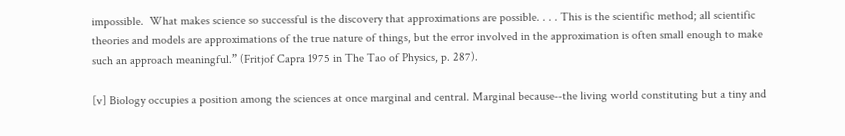impossible.  What makes science so successful is the discovery that approximations are possible. . . . This is the scientific method; all scientific theories and models are approximations of the true nature of things, but the error involved in the approximation is often small enough to make such an approach meaningful.” (Fritjof Capra 1975 in The Tao of Physics, p. 287).

[v] Biology occupies a position among the sciences at once marginal and central. Marginal because‑‑the living world constituting but a tiny and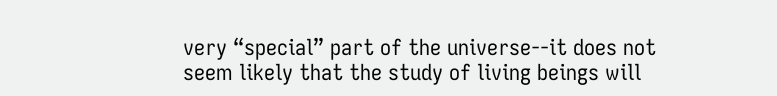very “special” part of the universe‑‑it does not seem likely that the study of living beings will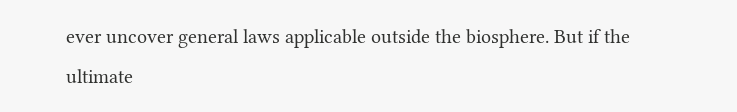ever uncover general laws applicable outside the biosphere. But if the ultimate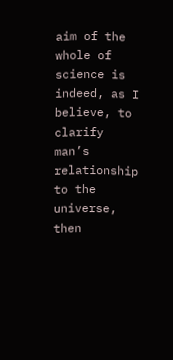aim of the whole of science is indeed, as I believe, to clarify man’s relationship to the universe, then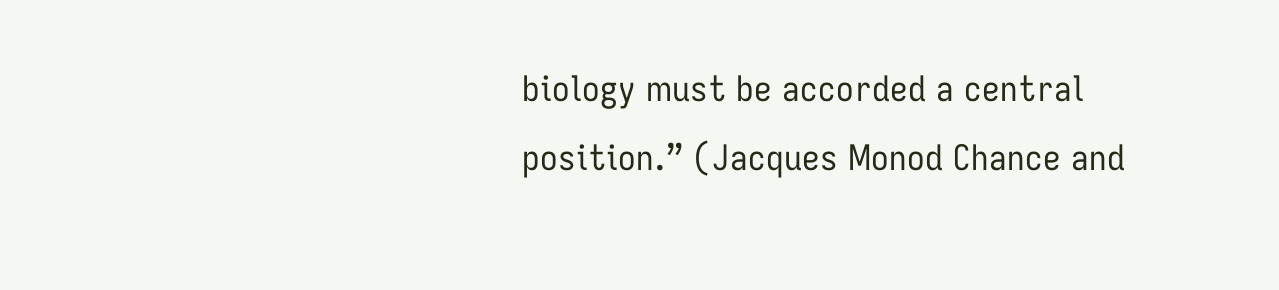biology must be accorded a central position.” (Jacques Monod Chance and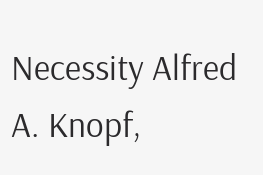Necessity Alfred A. Knopf,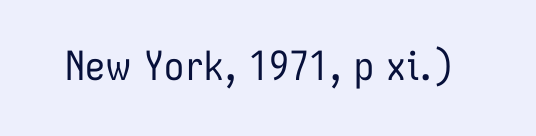New York, 1971, p xi.)